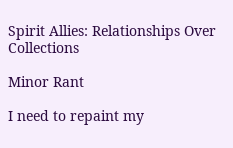Spirit Allies: Relationships Over Collections

Minor Rant

I need to repaint my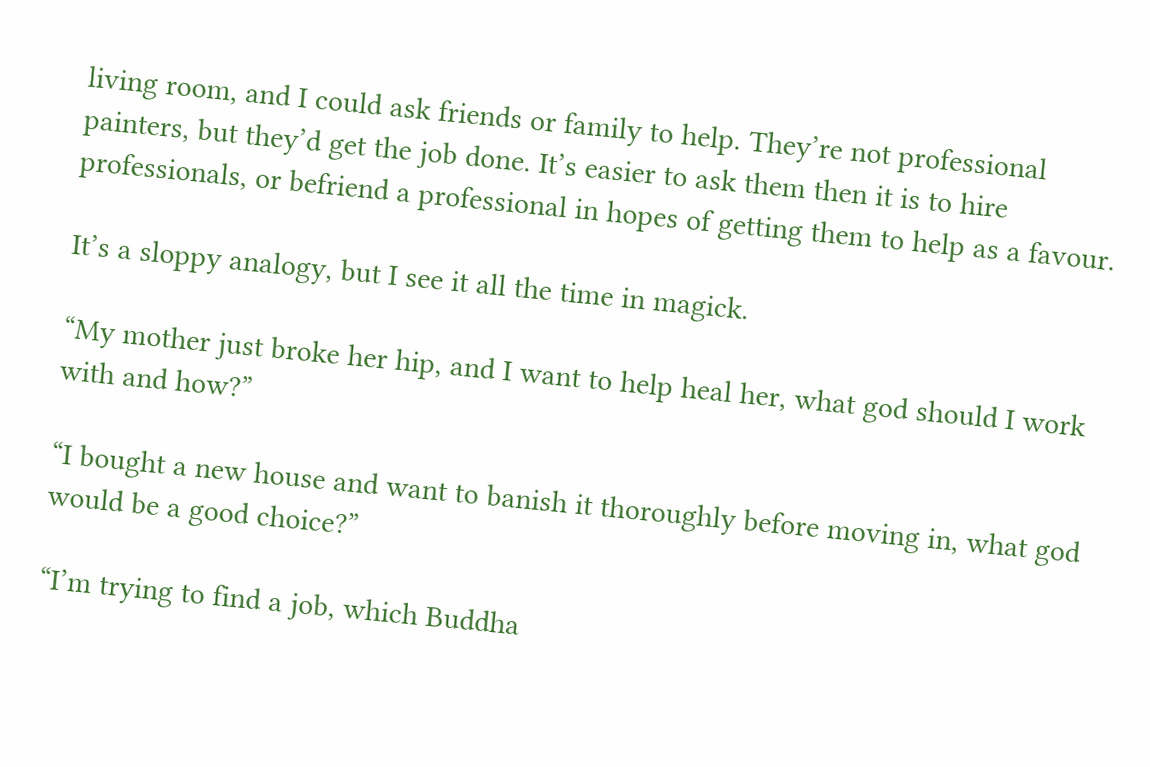living room, and I could ask friends or family to help. They’re not professional painters, but they’d get the job done. It’s easier to ask them then it is to hire professionals, or befriend a professional in hopes of getting them to help as a favour.

It’s a sloppy analogy, but I see it all the time in magick.

“My mother just broke her hip, and I want to help heal her, what god should I work with and how?”

“I bought a new house and want to banish it thoroughly before moving in, what god would be a good choice?”

“I’m trying to find a job, which Buddha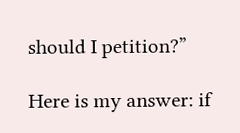should I petition?”

Here is my answer: if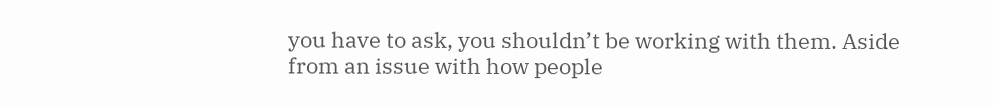you have to ask, you shouldn’t be working with them. Aside from an issue with how people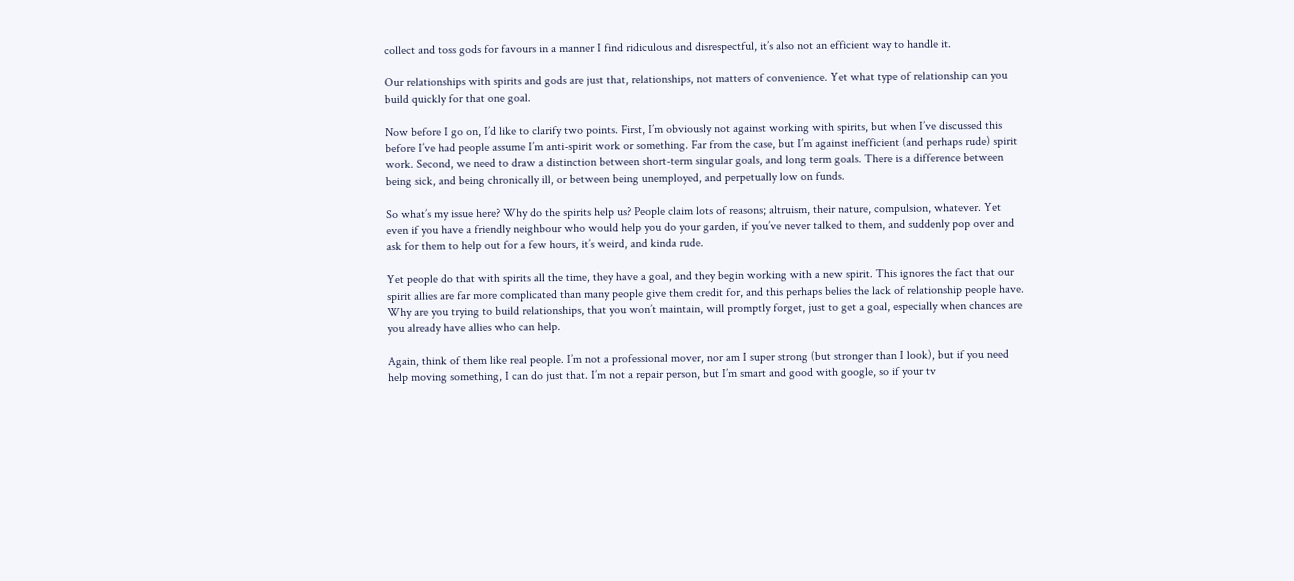collect and toss gods for favours in a manner I find ridiculous and disrespectful, it’s also not an efficient way to handle it.

Our relationships with spirits and gods are just that, relationships, not matters of convenience. Yet what type of relationship can you build quickly for that one goal.

Now before I go on, I’d like to clarify two points. First, I’m obviously not against working with spirits, but when I’ve discussed this before I’ve had people assume I’m anti-spirit work or something. Far from the case, but I’m against inefficient (and perhaps rude) spirit work. Second, we need to draw a distinction between short-term singular goals, and long term goals. There is a difference between being sick, and being chronically ill, or between being unemployed, and perpetually low on funds.

So what’s my issue here? Why do the spirits help us? People claim lots of reasons; altruism, their nature, compulsion, whatever. Yet even if you have a friendly neighbour who would help you do your garden, if you’ve never talked to them, and suddenly pop over and ask for them to help out for a few hours, it’s weird, and kinda rude.

Yet people do that with spirits all the time, they have a goal, and they begin working with a new spirit. This ignores the fact that our spirit allies are far more complicated than many people give them credit for, and this perhaps belies the lack of relationship people have. Why are you trying to build relationships, that you won’t maintain, will promptly forget, just to get a goal, especially when chances are you already have allies who can help.

Again, think of them like real people. I’m not a professional mover, nor am I super strong (but stronger than I look), but if you need help moving something, I can do just that. I’m not a repair person, but I’m smart and good with google, so if your tv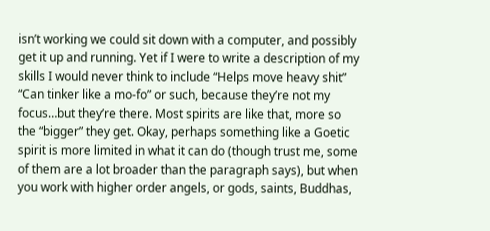isn’t working we could sit down with a computer, and possibly get it up and running. Yet if I were to write a description of my skills I would never think to include “Helps move heavy shit” “Can tinker like a mo-fo” or such, because they’re not my focus…but they’re there. Most spirits are like that, more so the “bigger” they get. Okay, perhaps something like a Goetic spirit is more limited in what it can do (though trust me, some of them are a lot broader than the paragraph says), but when you work with higher order angels, or gods, saints, Buddhas,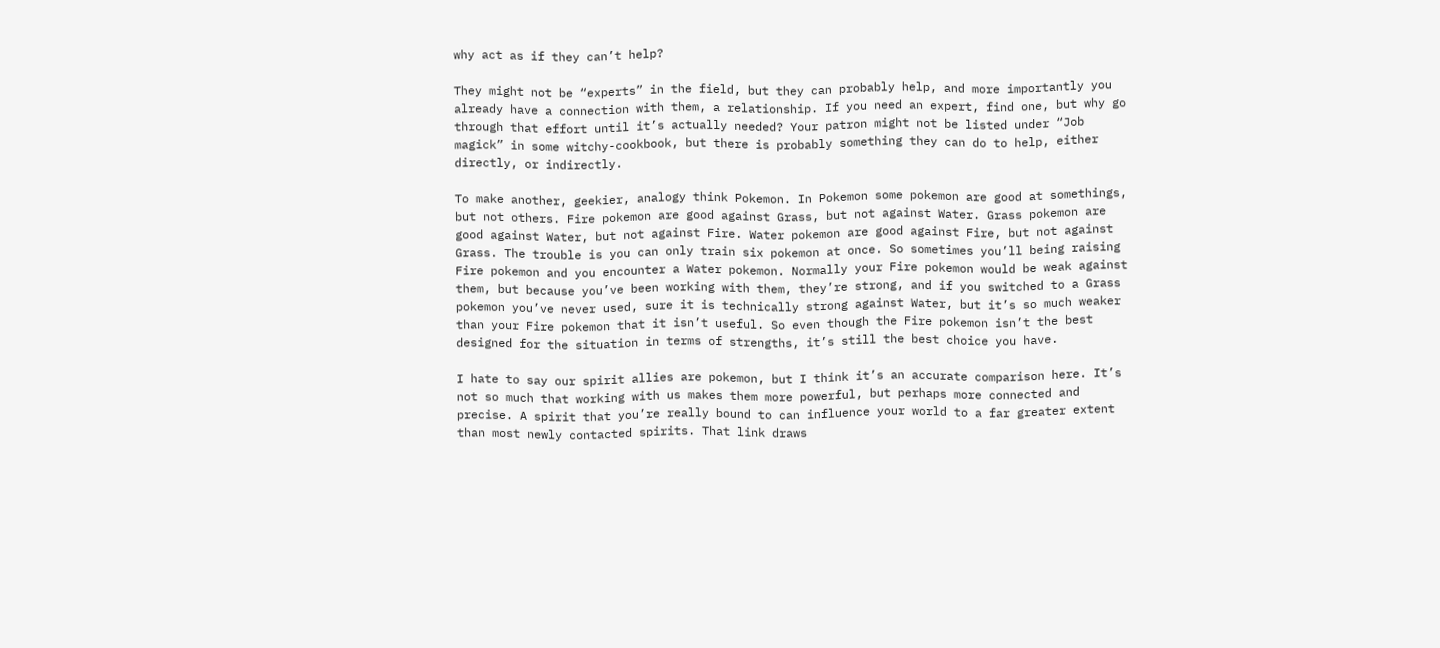why act as if they can’t help?

They might not be “experts” in the field, but they can probably help, and more importantly you already have a connection with them, a relationship. If you need an expert, find one, but why go through that effort until it’s actually needed? Your patron might not be listed under “Job magick” in some witchy-cookbook, but there is probably something they can do to help, either directly, or indirectly.

To make another, geekier, analogy think Pokemon. In Pokemon some pokemon are good at somethings, but not others. Fire pokemon are good against Grass, but not against Water. Grass pokemon are good against Water, but not against Fire. Water pokemon are good against Fire, but not against Grass. The trouble is you can only train six pokemon at once. So sometimes you’ll being raising Fire pokemon and you encounter a Water pokemon. Normally your Fire pokemon would be weak against them, but because you’ve been working with them, they’re strong, and if you switched to a Grass pokemon you’ve never used, sure it is technically strong against Water, but it’s so much weaker than your Fire pokemon that it isn’t useful. So even though the Fire pokemon isn’t the best designed for the situation in terms of strengths, it’s still the best choice you have.

I hate to say our spirit allies are pokemon, but I think it’s an accurate comparison here. It’s not so much that working with us makes them more powerful, but perhaps more connected and precise. A spirit that you’re really bound to can influence your world to a far greater extent than most newly contacted spirits. That link draws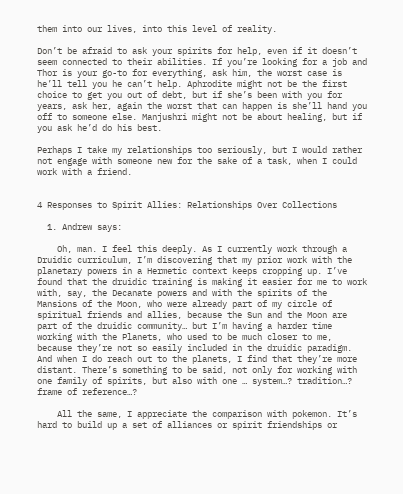them into our lives, into this level of reality.

Don’t be afraid to ask your spirits for help, even if it doesn’t seem connected to their abilities. If you’re looking for a job and Thor is your go-to for everything, ask him, the worst case is he’ll tell you he can’t help. Aphrodite might not be the first choice to get you out of debt, but if she’s been with you for years, ask her, again the worst that can happen is she’ll hand you off to someone else. Manjushri might not be about healing, but if you ask he’d do his best.

Perhaps I take my relationships too seriously, but I would rather not engage with someone new for the sake of a task, when I could work with a friend.


4 Responses to Spirit Allies: Relationships Over Collections

  1. Andrew says:

    Oh, man. I feel this deeply. As I currently work through a Druidic curriculum, I’m discovering that my prior work with the planetary powers in a Hermetic context keeps cropping up. I’ve found that the druidic training is making it easier for me to work with, say, the Decanate powers and with the spirits of the Mansions of the Moon, who were already part of my circle of spiritual friends and allies, because the Sun and the Moon are part of the druidic community… but I’m having a harder time working with the Planets, who used to be much closer to me, because they’re not so easily included in the druidic paradigm. And when I do reach out to the planets, I find that they’re more distant. There’s something to be said, not only for working with one family of spirits, but also with one … system…? tradition…? frame of reference…?

    All the same, I appreciate the comparison with pokemon. It’s hard to build up a set of alliances or spirit friendships or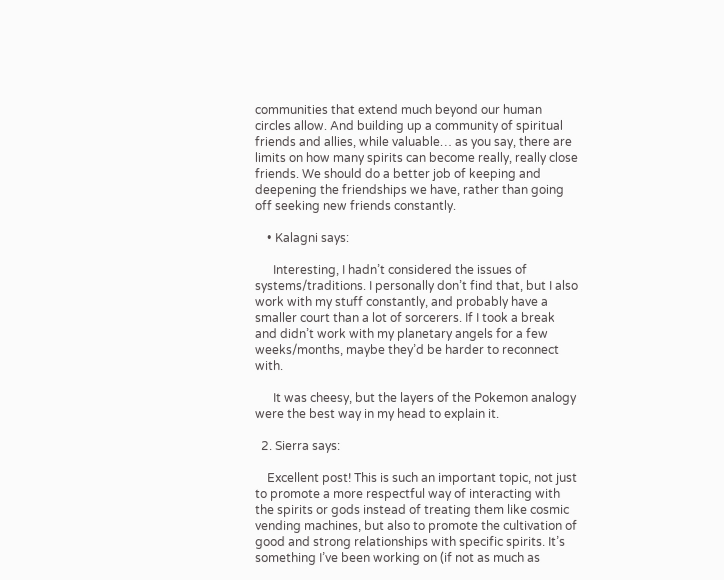communities that extend much beyond our human circles allow. And building up a community of spiritual friends and allies, while valuable… as you say, there are limits on how many spirits can become really, really close friends. We should do a better job of keeping and deepening the friendships we have, rather than going off seeking new friends constantly.

    • Kalagni says:

      Interesting, I hadn’t considered the issues of systems/traditions. I personally don’t find that, but I also work with my stuff constantly, and probably have a smaller court than a lot of sorcerers. If I took a break and didn’t work with my planetary angels for a few weeks/months, maybe they’d be harder to reconnect with.

      It was cheesy, but the layers of the Pokemon analogy were the best way in my head to explain it.

  2. Sierra says:

    Excellent post! This is such an important topic, not just to promote a more respectful way of interacting with the spirits or gods instead of treating them like cosmic vending machines, but also to promote the cultivation of good and strong relationships with specific spirits. It’s something I’ve been working on (if not as much as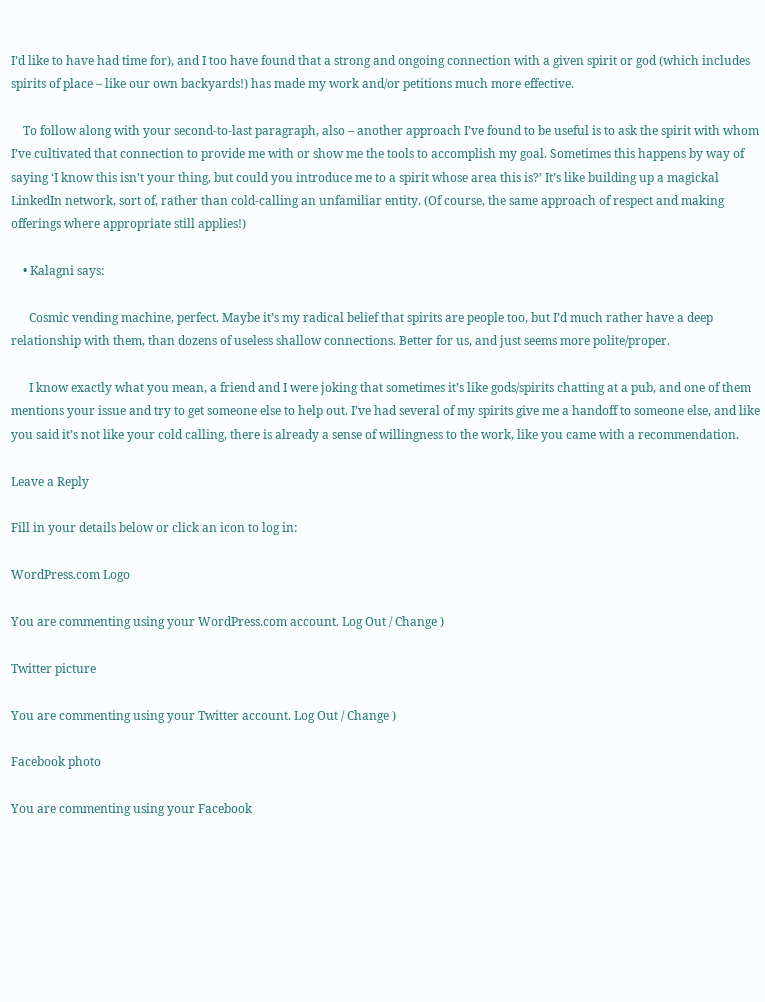I’d like to have had time for), and I too have found that a strong and ongoing connection with a given spirit or god (which includes spirits of place – like our own backyards!) has made my work and/or petitions much more effective.

    To follow along with your second-to-last paragraph, also – another approach I’ve found to be useful is to ask the spirit with whom I’ve cultivated that connection to provide me with or show me the tools to accomplish my goal. Sometimes this happens by way of saying ‘I know this isn’t your thing, but could you introduce me to a spirit whose area this is?’ It’s like building up a magickal LinkedIn network, sort of, rather than cold-calling an unfamiliar entity. (Of course, the same approach of respect and making offerings where appropriate still applies!)

    • Kalagni says:

      Cosmic vending machine, perfect. Maybe it’s my radical belief that spirits are people too, but I’d much rather have a deep relationship with them, than dozens of useless shallow connections. Better for us, and just seems more polite/proper.

      I know exactly what you mean, a friend and I were joking that sometimes it’s like gods/spirits chatting at a pub, and one of them mentions your issue and try to get someone else to help out. I’ve had several of my spirits give me a handoff to someone else, and like you said it’s not like your cold calling, there is already a sense of willingness to the work, like you came with a recommendation.

Leave a Reply

Fill in your details below or click an icon to log in:

WordPress.com Logo

You are commenting using your WordPress.com account. Log Out / Change )

Twitter picture

You are commenting using your Twitter account. Log Out / Change )

Facebook photo

You are commenting using your Facebook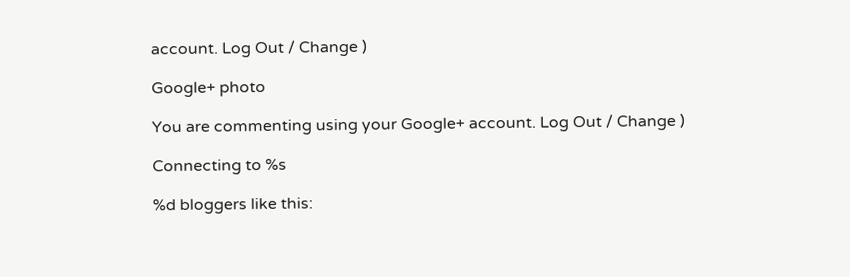account. Log Out / Change )

Google+ photo

You are commenting using your Google+ account. Log Out / Change )

Connecting to %s

%d bloggers like this: